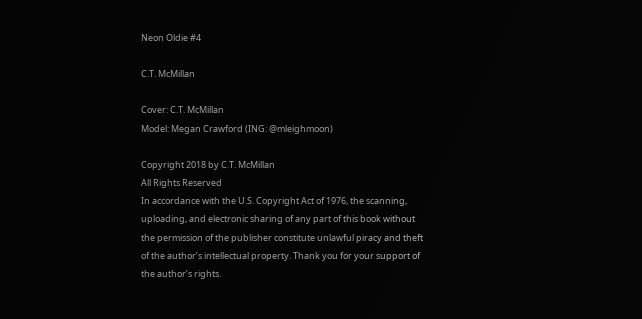Neon Oldie #4

C.T. McMillan

Cover: C.T. McMillan
Model: Megan Crawford (ING: @mleighmoon)

Copyright 2018 by C.T. McMillan
All Rights Reserved
In accordance with the U.S. Copyright Act of 1976, the scanning, uploading, and electronic sharing of any part of this book without the permission of the publisher constitute unlawful piracy and theft of the author’s intellectual property. Thank you for your support of the author’s rights.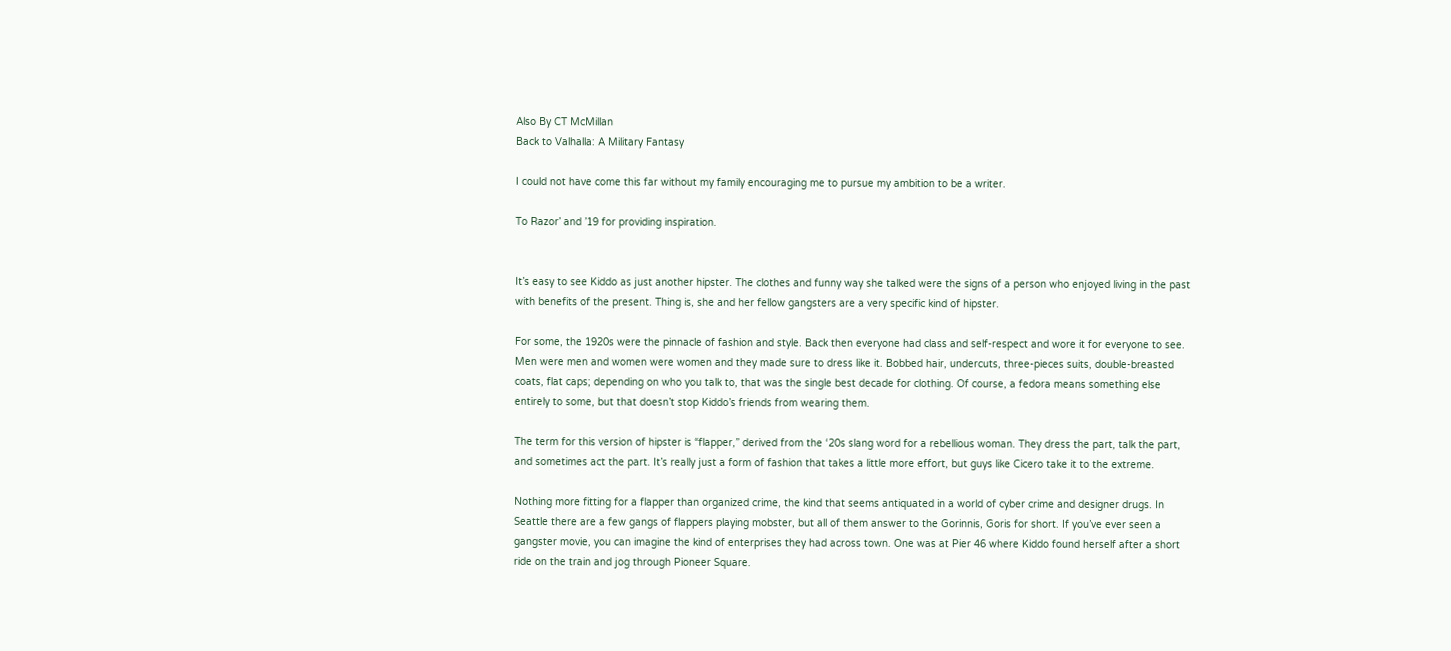Also By CT McMillan
Back to Valhalla: A Military Fantasy

I could not have come this far without my family encouraging me to pursue my ambition to be a writer.

To Razor’ and ’19 for providing inspiration.


It’s easy to see Kiddo as just another hipster. The clothes and funny way she talked were the signs of a person who enjoyed living in the past with benefits of the present. Thing is, she and her fellow gangsters are a very specific kind of hipster.

For some, the 1920s were the pinnacle of fashion and style. Back then everyone had class and self-respect and wore it for everyone to see. Men were men and women were women and they made sure to dress like it. Bobbed hair, undercuts, three-pieces suits, double-breasted coats, flat caps; depending on who you talk to, that was the single best decade for clothing. Of course, a fedora means something else entirely to some, but that doesn’t stop Kiddo’s friends from wearing them.

The term for this version of hipster is “flapper,” derived from the ‘20s slang word for a rebellious woman. They dress the part, talk the part, and sometimes act the part. It’s really just a form of fashion that takes a little more effort, but guys like Cicero take it to the extreme.

Nothing more fitting for a flapper than organized crime, the kind that seems antiquated in a world of cyber crime and designer drugs. In Seattle there are a few gangs of flappers playing mobster, but all of them answer to the Gorinnis, Goris for short. If you’ve ever seen a gangster movie, you can imagine the kind of enterprises they had across town. One was at Pier 46 where Kiddo found herself after a short ride on the train and jog through Pioneer Square.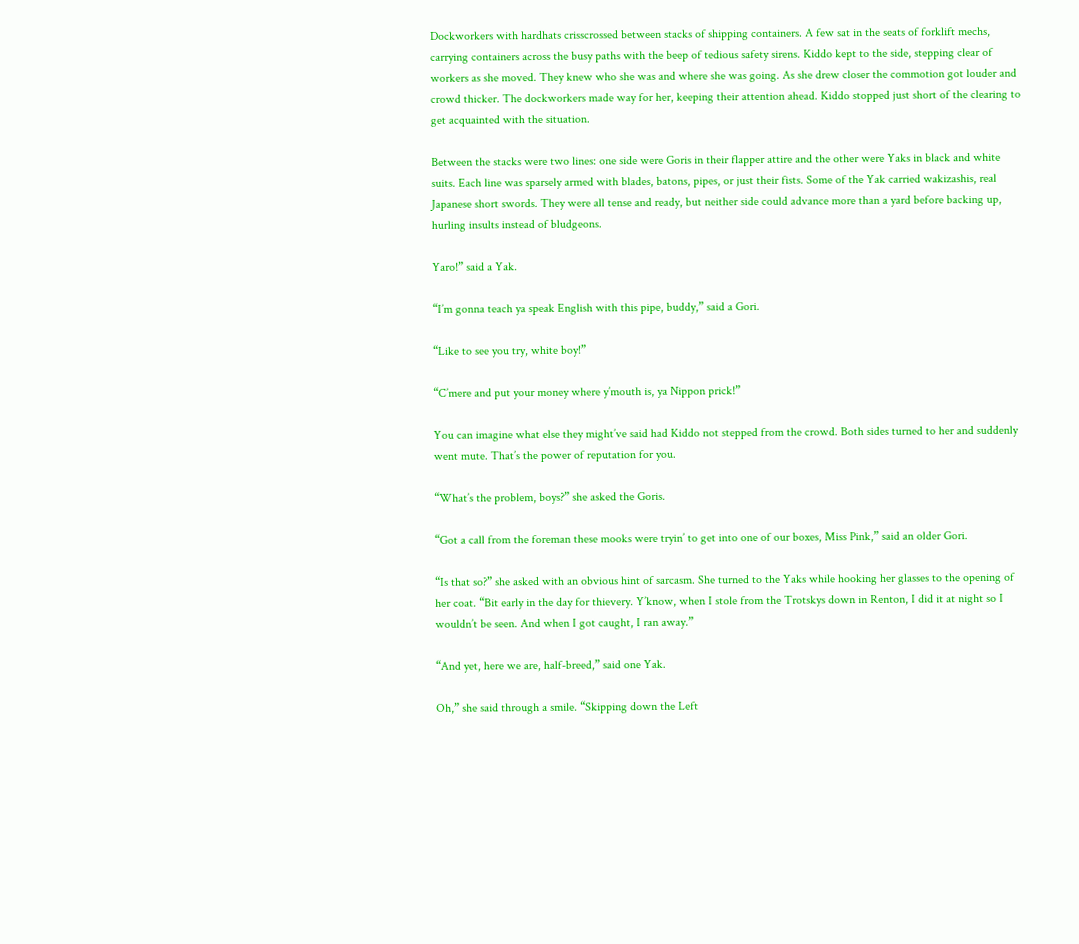Dockworkers with hardhats crisscrossed between stacks of shipping containers. A few sat in the seats of forklift mechs, carrying containers across the busy paths with the beep of tedious safety sirens. Kiddo kept to the side, stepping clear of workers as she moved. They knew who she was and where she was going. As she drew closer the commotion got louder and crowd thicker. The dockworkers made way for her, keeping their attention ahead. Kiddo stopped just short of the clearing to get acquainted with the situation.

Between the stacks were two lines: one side were Goris in their flapper attire and the other were Yaks in black and white suits. Each line was sparsely armed with blades, batons, pipes, or just their fists. Some of the Yak carried wakizashis, real Japanese short swords. They were all tense and ready, but neither side could advance more than a yard before backing up, hurling insults instead of bludgeons.

Yaro!” said a Yak.

“I’m gonna teach ya speak English with this pipe, buddy,” said a Gori.

“Like to see you try, white boy!”

“C’mere and put your money where y’mouth is, ya Nippon prick!”

You can imagine what else they might’ve said had Kiddo not stepped from the crowd. Both sides turned to her and suddenly went mute. That’s the power of reputation for you.

“What’s the problem, boys?” she asked the Goris.

“Got a call from the foreman these mooks were tryin’ to get into one of our boxes, Miss Pink,” said an older Gori.

“Is that so?” she asked with an obvious hint of sarcasm. She turned to the Yaks while hooking her glasses to the opening of her coat. “Bit early in the day for thievery. Y’know, when I stole from the Trotskys down in Renton, I did it at night so I wouldn’t be seen. And when I got caught, I ran away.”

“And yet, here we are, half-breed,” said one Yak.

Oh,” she said through a smile. “Skipping down the Left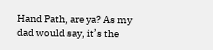Hand Path, are ya? As my dad would say, it’s the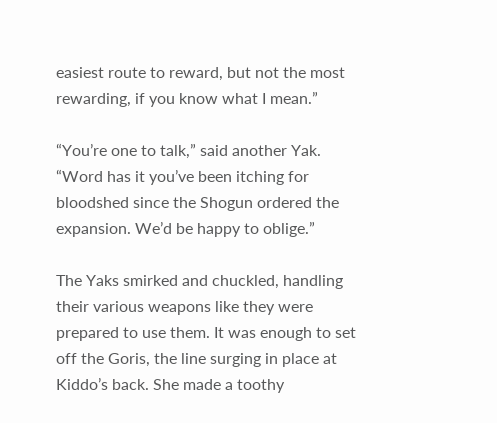easiest route to reward, but not the most rewarding, if you know what I mean.”

“You’re one to talk,” said another Yak. “Word has it you’ve been itching for bloodshed since the Shogun ordered the expansion. We’d be happy to oblige.”

The Yaks smirked and chuckled, handling their various weapons like they were prepared to use them. It was enough to set off the Goris, the line surging in place at Kiddo’s back. She made a toothy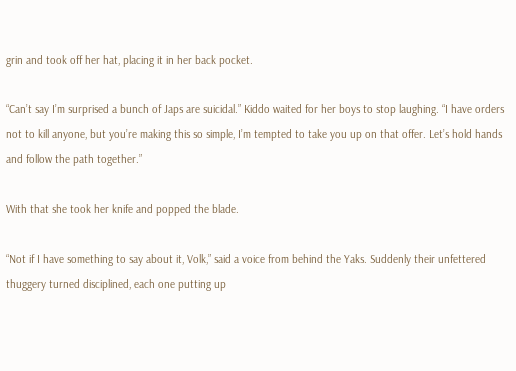grin and took off her hat, placing it in her back pocket.

“Can’t say I’m surprised a bunch of Japs are suicidal.” Kiddo waited for her boys to stop laughing. “I have orders not to kill anyone, but you’re making this so simple, I’m tempted to take you up on that offer. Let’s hold hands and follow the path together.”

With that she took her knife and popped the blade.

“Not if I have something to say about it, Volk,” said a voice from behind the Yaks. Suddenly their unfettered thuggery turned disciplined, each one putting up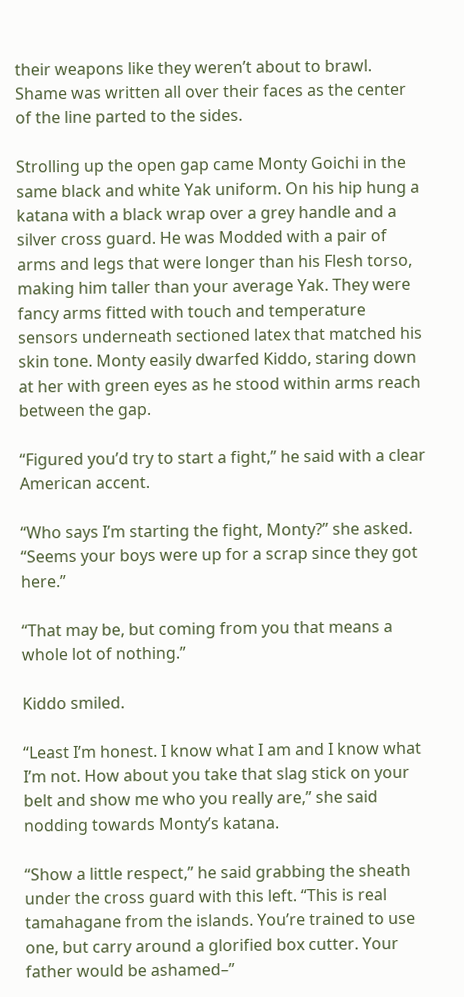their weapons like they weren’t about to brawl. Shame was written all over their faces as the center of the line parted to the sides.

Strolling up the open gap came Monty Goichi in the same black and white Yak uniform. On his hip hung a katana with a black wrap over a grey handle and a silver cross guard. He was Modded with a pair of arms and legs that were longer than his Flesh torso, making him taller than your average Yak. They were fancy arms fitted with touch and temperature sensors underneath sectioned latex that matched his skin tone. Monty easily dwarfed Kiddo, staring down at her with green eyes as he stood within arms reach between the gap.

“Figured you’d try to start a fight,” he said with a clear American accent.

“Who says I’m starting the fight, Monty?” she asked. “Seems your boys were up for a scrap since they got here.”

“That may be, but coming from you that means a whole lot of nothing.”

Kiddo smiled.

“Least I’m honest. I know what I am and I know what I’m not. How about you take that slag stick on your belt and show me who you really are,” she said nodding towards Monty’s katana.

“Show a little respect,” he said grabbing the sheath under the cross guard with this left. “This is real tamahagane from the islands. You’re trained to use one, but carry around a glorified box cutter. Your father would be ashamed–”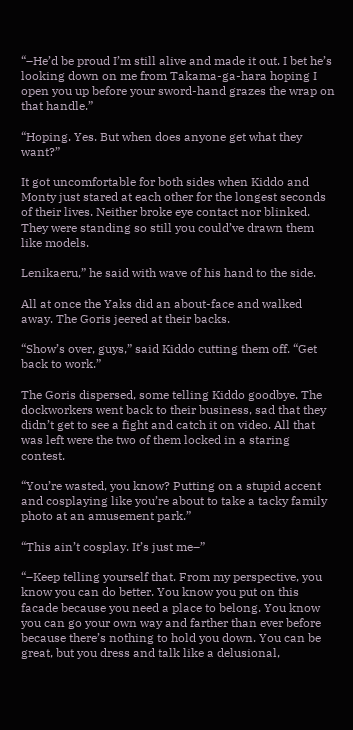“–He’d be proud I’m still alive and made it out. I bet he’s looking down on me from Takama-ga-hara hoping I open you up before your sword-hand grazes the wrap on that handle.”

“Hoping. Yes. But when does anyone get what they want?”

It got uncomfortable for both sides when Kiddo and Monty just stared at each other for the longest seconds of their lives. Neither broke eye contact nor blinked. They were standing so still you could’ve drawn them like models.

Lenikaeru,” he said with wave of his hand to the side.

All at once the Yaks did an about-face and walked away. The Goris jeered at their backs.

“Show’s over, guys,” said Kiddo cutting them off. “Get back to work.”

The Goris dispersed, some telling Kiddo goodbye. The dockworkers went back to their business, sad that they didn’t get to see a fight and catch it on video. All that was left were the two of them locked in a staring contest.

“You’re wasted, you know? Putting on a stupid accent and cosplaying like you’re about to take a tacky family photo at an amusement park.”

“This ain’t cosplay. It’s just me–”

“–Keep telling yourself that. From my perspective, you know you can do better. You know you put on this facade because you need a place to belong. You know you can go your own way and farther than ever before because there’s nothing to hold you down. You can be great, but you dress and talk like a delusional,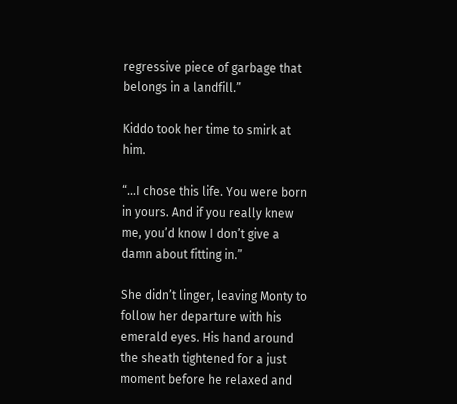regressive piece of garbage that belongs in a landfill.”

Kiddo took her time to smirk at him.

“…I chose this life. You were born in yours. And if you really knew me, you’d know I don’t give a damn about fitting in.”

She didn’t linger, leaving Monty to follow her departure with his emerald eyes. His hand around the sheath tightened for a just moment before he relaxed and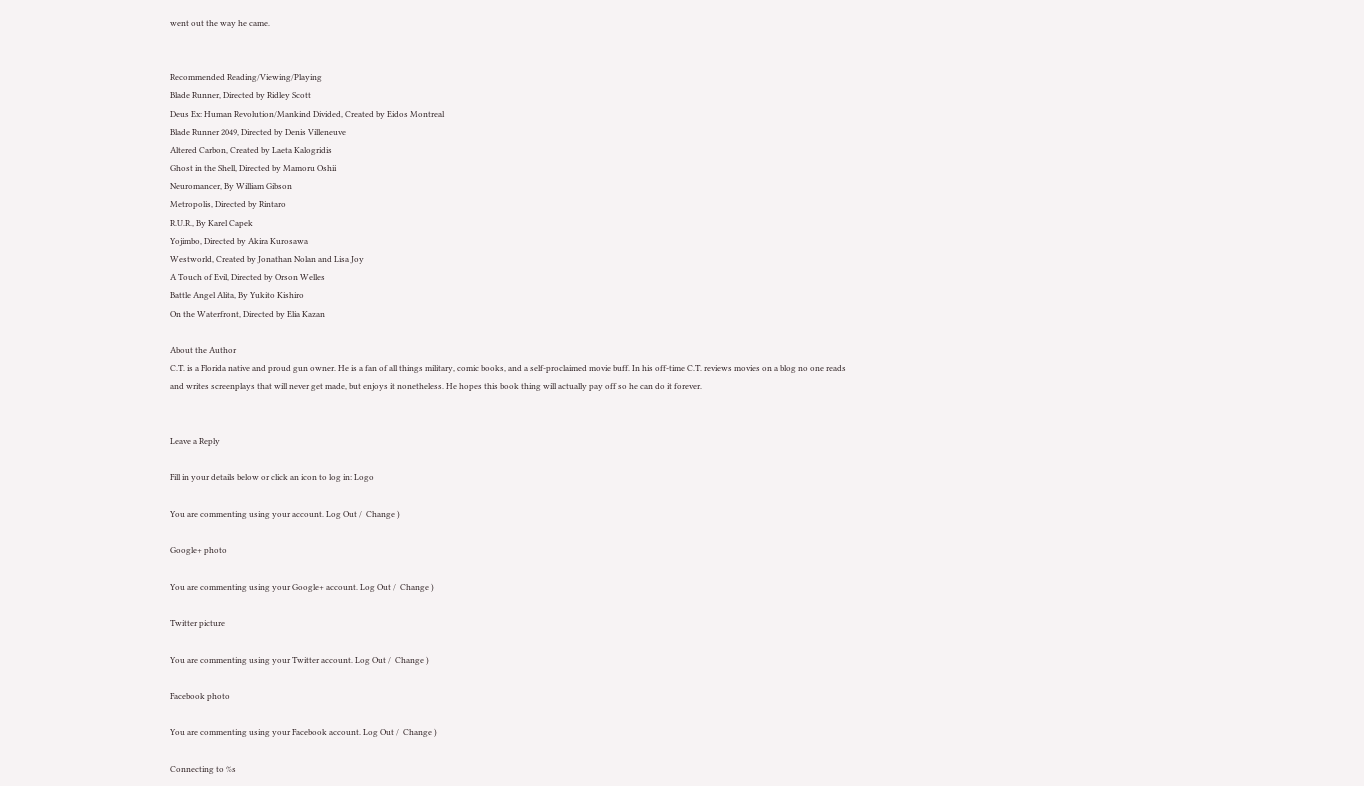went out the way he came.


Recommended Reading/Viewing/Playing
Blade Runner, Directed by Ridley Scott
Deus Ex: Human Revolution/Mankind Divided, Created by Eidos Montreal
Blade Runner 2049, Directed by Denis Villeneuve
Altered Carbon, Created by Laeta Kalogridis
Ghost in the Shell, Directed by Mamoru Oshii
Neuromancer, By William Gibson
Metropolis, Directed by Rintaro
R.U.R., By Karel Capek
Yojimbo, Directed by Akira Kurosawa
Westworld, Created by Jonathan Nolan and Lisa Joy
A Touch of Evil, Directed by Orson Welles
Battle Angel Alita, By Yukito Kishiro
On the Waterfront, Directed by Elia Kazan

About the Author
C.T. is a Florida native and proud gun owner. He is a fan of all things military, comic books, and a self-proclaimed movie buff. In his off-time C.T. reviews movies on a blog no one reads and writes screenplays that will never get made, but enjoys it nonetheless. He hopes this book thing will actually pay off so he can do it forever.


Leave a Reply

Fill in your details below or click an icon to log in: Logo

You are commenting using your account. Log Out /  Change )

Google+ photo

You are commenting using your Google+ account. Log Out /  Change )

Twitter picture

You are commenting using your Twitter account. Log Out /  Change )

Facebook photo

You are commenting using your Facebook account. Log Out /  Change )

Connecting to %s